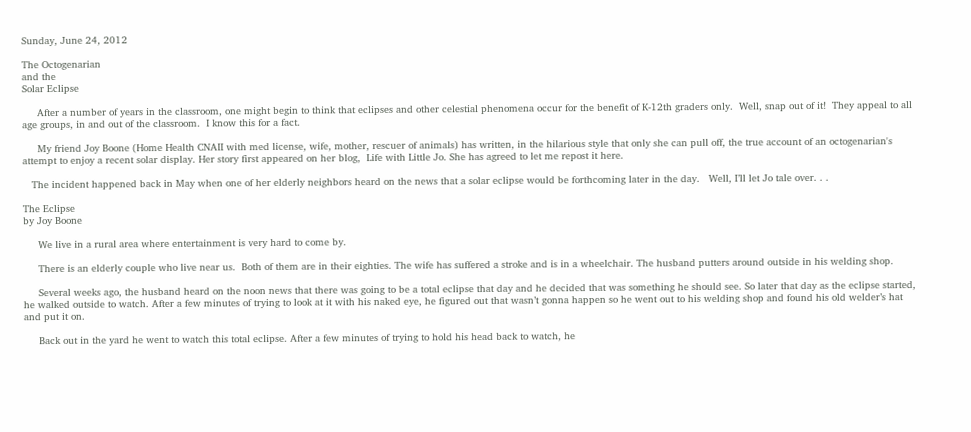Sunday, June 24, 2012

The Octogenarian
and the
Solar Eclipse

     After a number of years in the classroom, one might begin to think that eclipses and other celestial phenomena occur for the benefit of K-12th graders only.  Well, snap out of it!  They appeal to all age groups, in and out of the classroom.  I know this for a fact.

     My friend Joy Boone (Home Health CNAII with med license, wife, mother, rescuer of animals) has written, in the hilarious style that only she can pull off, the true account of an octogenarian's attempt to enjoy a recent solar display. Her story first appeared on her blog,  Life with Little Jo. She has agreed to let me repost it here.

   The incident happened back in May when one of her elderly neighbors heard on the news that a solar eclipse would be forthcoming later in the day.   Well, I’ll let Jo tale over. . .

The Eclipse
by Joy Boone

     We live in a rural area where entertainment is very hard to come by.

     There is an elderly couple who live near us.  Both of them are in their eighties. The wife has suffered a stroke and is in a wheelchair. The husband putters around outside in his welding shop.

     Several weeks ago, the husband heard on the noon news that there was going to be a total eclipse that day and he decided that was something he should see. So later that day as the eclipse started, he walked outside to watch. After a few minutes of trying to look at it with his naked eye, he figured out that wasn’t gonna happen so he went out to his welding shop and found his old welder’s hat and put it on.

     Back out in the yard he went to watch this total eclipse. After a few minutes of trying to hold his head back to watch, he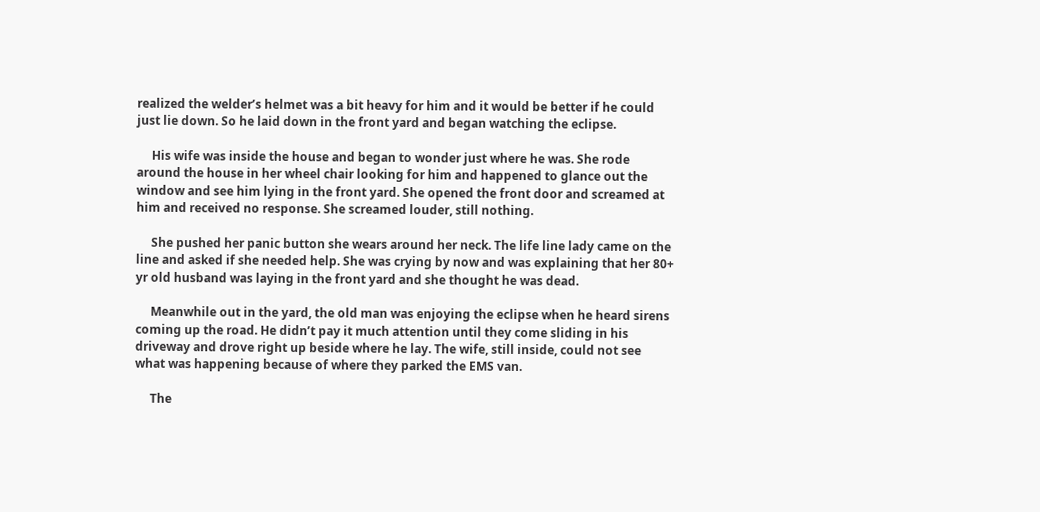realized the welder’s helmet was a bit heavy for him and it would be better if he could just lie down. So he laid down in the front yard and began watching the eclipse.

     His wife was inside the house and began to wonder just where he was. She rode around the house in her wheel chair looking for him and happened to glance out the window and see him lying in the front yard. She opened the front door and screamed at him and received no response. She screamed louder, still nothing.

     She pushed her panic button she wears around her neck. The life line lady came on the line and asked if she needed help. She was crying by now and was explaining that her 80+ yr old husband was laying in the front yard and she thought he was dead.

     Meanwhile out in the yard, the old man was enjoying the eclipse when he heard sirens coming up the road. He didn’t pay it much attention until they come sliding in his driveway and drove right up beside where he lay. The wife, still inside, could not see what was happening because of where they parked the EMS van.

     The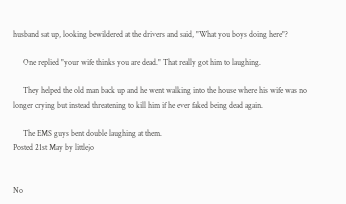husband sat up, looking bewildered at the drivers and said, "What you boys doing here"?

     One replied "your wife thinks you are dead." That really got him to laughing.

     They helped the old man back up and he went walking into the house where his wife was no longer crying but instead threatening to kill him if he ever faked being dead again.

     The EMS guys bent double laughing at them.
Posted 21st May by littlejo


No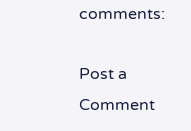comments:

Post a Comment